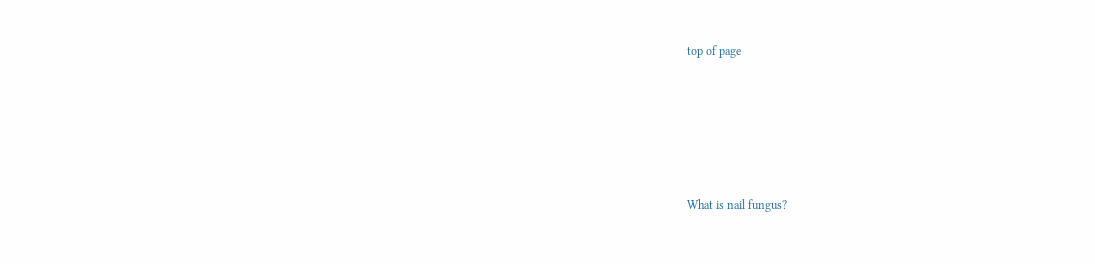top of page





What is nail fungus?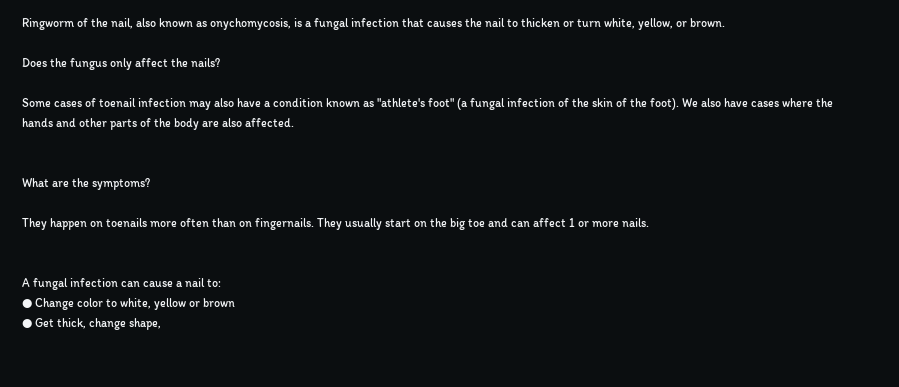Ringworm of the nail, also known as onychomycosis, is a fungal infection that causes the nail to thicken or turn white, yellow, or brown.

Does the fungus only affect the nails?

Some cases of toenail infection may also have a condition known as "athlete's foot" (a fungal infection of the skin of the foot). We also have cases where the hands and other parts of the body are also affected.


What are the symptoms?

They happen on toenails more often than on fingernails. They usually start on the big toe and can affect 1 or more nails.


A fungal infection can cause a nail to:
● Change color to white, yellow or brown
● Get thick, change shape,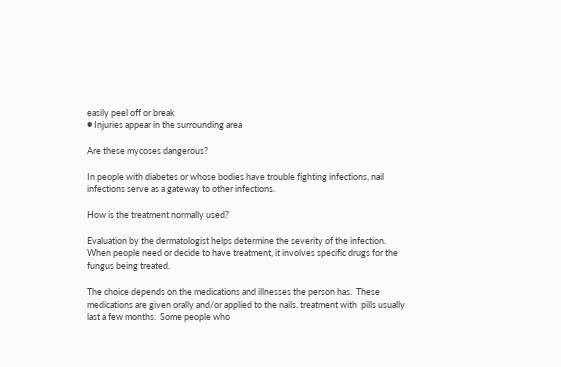easily peel off or break
● Injuries appear in the surrounding area

Are these mycoses dangerous?

In people with diabetes or whose bodies have trouble fighting infections, nail infections serve as a gateway to other infections.

How is the treatment normally used?

Evaluation by the dermatologist helps determine the severity of the infection.  When people need or decide to have treatment, it involves specific drugs for the fungus being treated.

The choice depends on the medications and illnesses the person has.  These medications are given orally and/or applied to the nails. treatment with  pills usually last a few months.  Some people who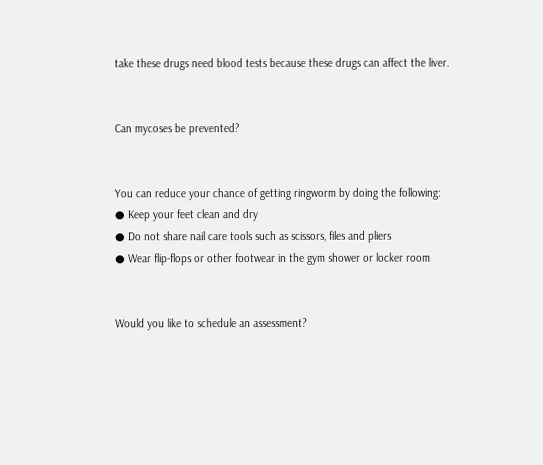take these drugs need blood tests because these drugs can affect the liver.


Can mycoses be prevented?


You can reduce your chance of getting ringworm by doing the following:
● Keep your feet clean and dry
● Do not share nail care tools such as scissors, files and pliers
● Wear flip-flops or other footwear in the gym shower or locker room


Would you like to schedule an assessment?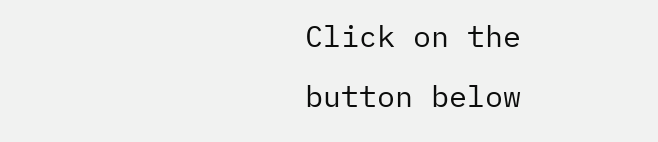Click on the button below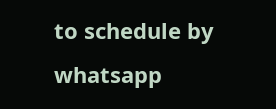to schedule by whatsapp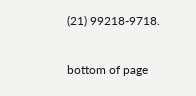(21) 99218-9718.

bottom of page